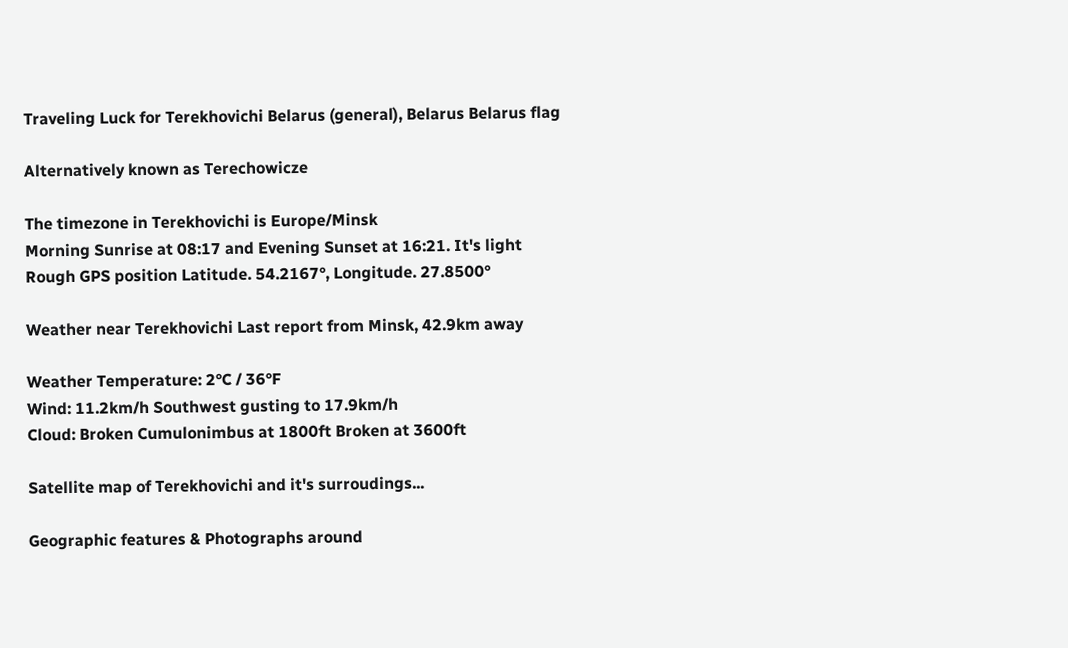Traveling Luck for Terekhovichi Belarus (general), Belarus Belarus flag

Alternatively known as Terechowicze

The timezone in Terekhovichi is Europe/Minsk
Morning Sunrise at 08:17 and Evening Sunset at 16:21. It's light
Rough GPS position Latitude. 54.2167°, Longitude. 27.8500°

Weather near Terekhovichi Last report from Minsk, 42.9km away

Weather Temperature: 2°C / 36°F
Wind: 11.2km/h Southwest gusting to 17.9km/h
Cloud: Broken Cumulonimbus at 1800ft Broken at 3600ft

Satellite map of Terekhovichi and it's surroudings...

Geographic features & Photographs around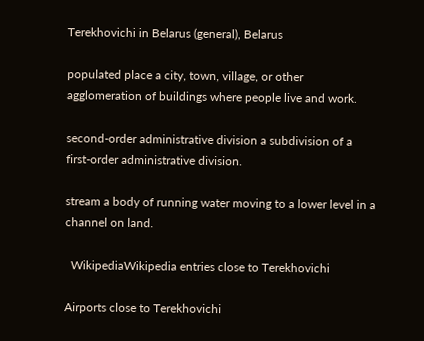Terekhovichi in Belarus (general), Belarus

populated place a city, town, village, or other agglomeration of buildings where people live and work.

second-order administrative division a subdivision of a first-order administrative division.

stream a body of running water moving to a lower level in a channel on land.

  WikipediaWikipedia entries close to Terekhovichi

Airports close to Terekhovichi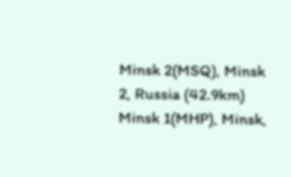Minsk 2(MSQ), Minsk 2, Russia (42.9km)
Minsk 1(MHP), Minsk,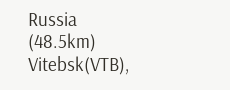Russia (48.5km)
Vitebsk(VTB),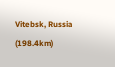Vitebsk, Russia (198.4km)